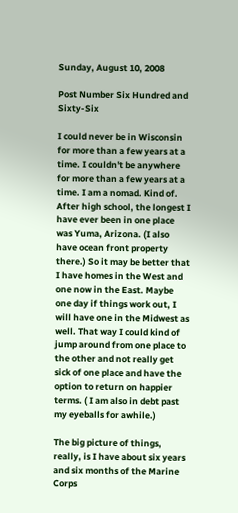Sunday, August 10, 2008

Post Number Six Hundred and Sixty-Six

I could never be in Wisconsin for more than a few years at a time. I couldn't be anywhere for more than a few years at a time. I am a nomad. Kind of. After high school, the longest I have ever been in one place was Yuma, Arizona. (I also have ocean front property there.) So it may be better that I have homes in the West and one now in the East. Maybe one day if things work out, I will have one in the Midwest as well. That way I could kind of jump around from one place to the other and not really get sick of one place and have the option to return on happier terms. ( I am also in debt past my eyeballs for awhile.)

The big picture of things, really, is I have about six years and six months of the Marine Corps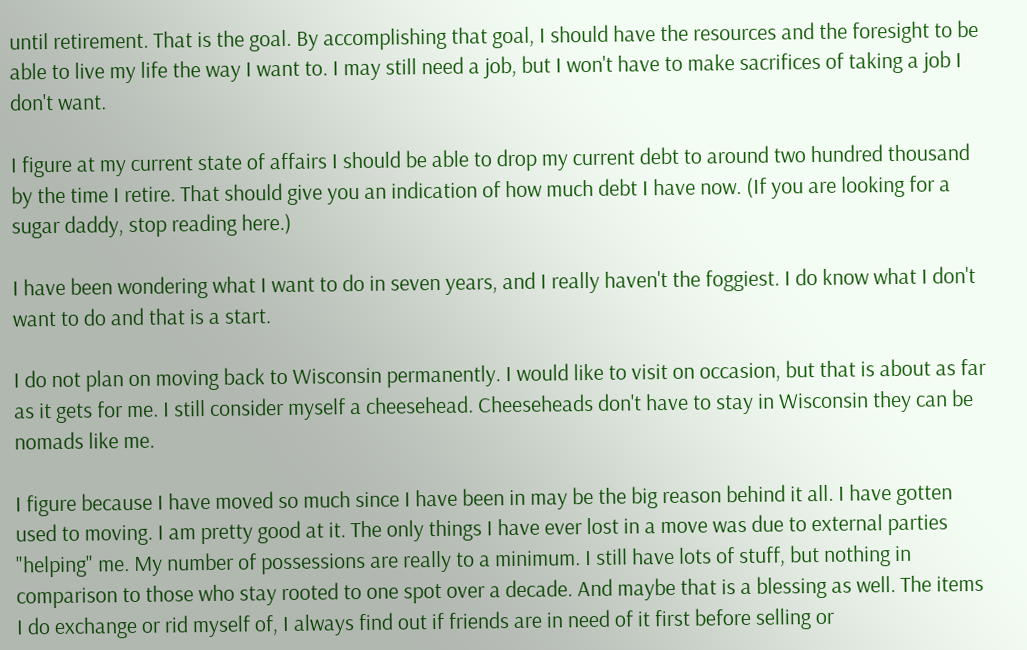until retirement. That is the goal. By accomplishing that goal, I should have the resources and the foresight to be able to live my life the way I want to. I may still need a job, but I won't have to make sacrifices of taking a job I don't want.

I figure at my current state of affairs I should be able to drop my current debt to around two hundred thousand by the time I retire. That should give you an indication of how much debt I have now. (If you are looking for a sugar daddy, stop reading here.)

I have been wondering what I want to do in seven years, and I really haven't the foggiest. I do know what I don't want to do and that is a start.

I do not plan on moving back to Wisconsin permanently. I would like to visit on occasion, but that is about as far as it gets for me. I still consider myself a cheesehead. Cheeseheads don't have to stay in Wisconsin they can be nomads like me.

I figure because I have moved so much since I have been in may be the big reason behind it all. I have gotten used to moving. I am pretty good at it. The only things I have ever lost in a move was due to external parties "helping" me. My number of possessions are really to a minimum. I still have lots of stuff, but nothing in comparison to those who stay rooted to one spot over a decade. And maybe that is a blessing as well. The items I do exchange or rid myself of, I always find out if friends are in need of it first before selling or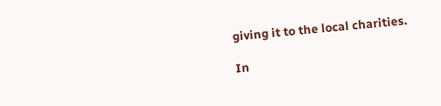giving it to the local charities.

In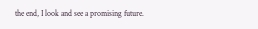the end, I look and see a promising future.